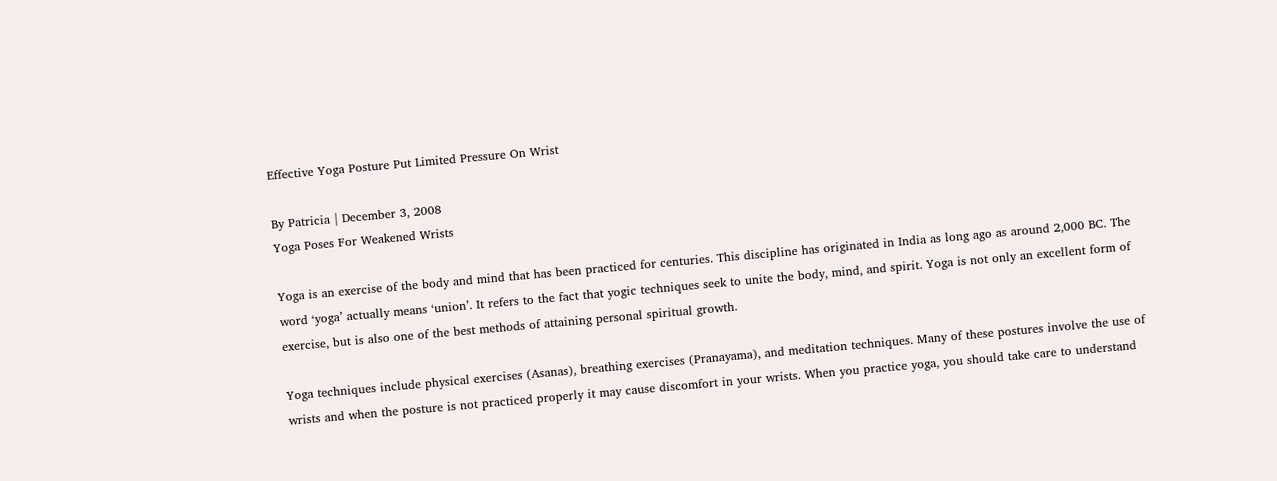Effective Yoga Posture Put Limited Pressure On Wrist

By Patricia | December 3, 2008
Yoga Poses For Weakened Wrists

Yoga is an exercise of the body and mind that has been practiced for centuries. This discipline has originated in India as long ago as around 2,000 BC. The word ‘yoga’ actually means ‘union’. It refers to the fact that yogic techniques seek to unite the body, mind, and spirit. Yoga is not only an excellent form of exercise, but is also one of the best methods of attaining personal spiritual growth.

Yoga techniques include physical exercises (Asanas), breathing exercises (Pranayama), and meditation techniques. Many of these postures involve the use of wrists and when the posture is not practiced properly it may cause discomfort in your wrists. When you practice yoga, you should take care to understand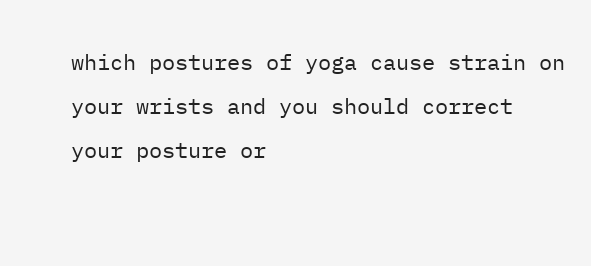which postures of yoga cause strain on your wrists and you should correct your posture or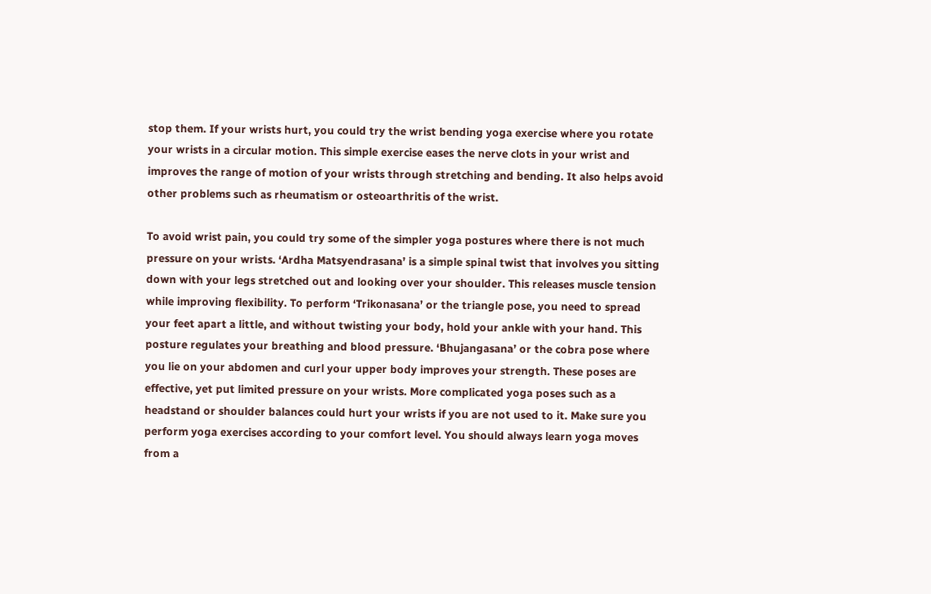stop them. If your wrists hurt, you could try the wrist bending yoga exercise where you rotate your wrists in a circular motion. This simple exercise eases the nerve clots in your wrist and improves the range of motion of your wrists through stretching and bending. It also helps avoid other problems such as rheumatism or osteoarthritis of the wrist.

To avoid wrist pain, you could try some of the simpler yoga postures where there is not much pressure on your wrists. ‘Ardha Matsyendrasana’ is a simple spinal twist that involves you sitting down with your legs stretched out and looking over your shoulder. This releases muscle tension while improving flexibility. To perform ‘Trikonasana’ or the triangle pose, you need to spread your feet apart a little, and without twisting your body, hold your ankle with your hand. This posture regulates your breathing and blood pressure. ‘Bhujangasana’ or the cobra pose where you lie on your abdomen and curl your upper body improves your strength. These poses are effective, yet put limited pressure on your wrists. More complicated yoga poses such as a headstand or shoulder balances could hurt your wrists if you are not used to it. Make sure you perform yoga exercises according to your comfort level. You should always learn yoga moves from a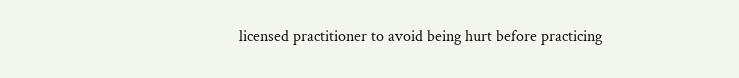licensed practitioner to avoid being hurt before practicing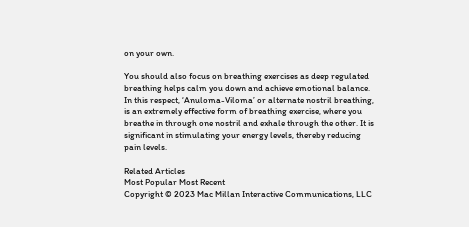on your own.

You should also focus on breathing exercises as deep regulated breathing helps calm you down and achieve emotional balance. In this respect, ‘Anuloma-Viloma’ or alternate nostril breathing, is an extremely effective form of breathing exercise, where you breathe in through one nostril and exhale through the other. It is significant in stimulating your energy levels, thereby reducing pain levels.

Related Articles
Most Popular Most Recent
Copyright © 2023 Mac Millan Interactive Communications, LLC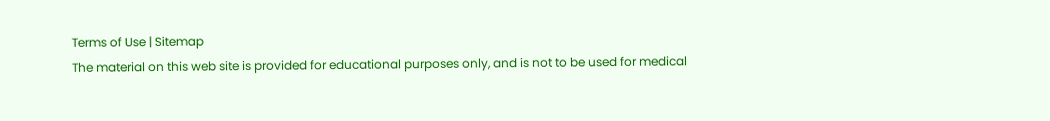Terms of Use | Sitemap
The material on this web site is provided for educational purposes only, and is not to be used for medical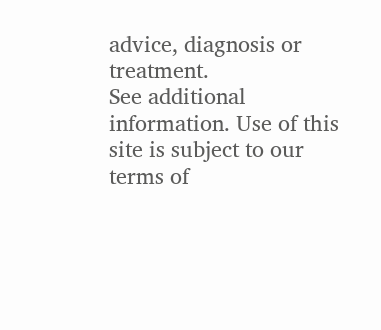advice, diagnosis or treatment.
See additional information. Use of this site is subject to our terms of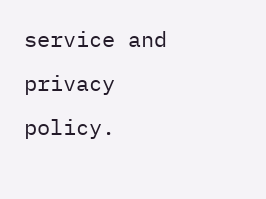service and privacy policy.